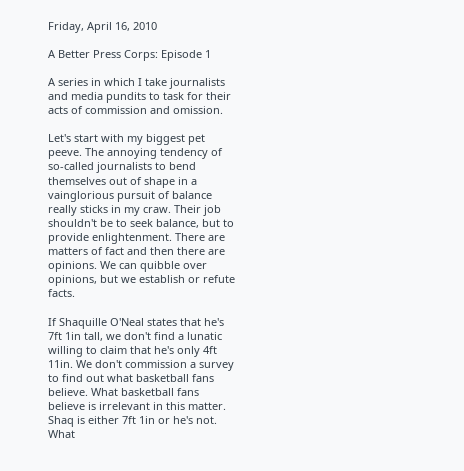Friday, April 16, 2010

A Better Press Corps: Episode 1

A series in which I take journalists and media pundits to task for their acts of commission and omission.

Let's start with my biggest pet peeve. The annoying tendency of so-called journalists to bend themselves out of shape in a vainglorious pursuit of balance really sticks in my craw. Their job shouldn't be to seek balance, but to provide enlightenment. There are matters of fact and then there are opinions. We can quibble over opinions, but we establish or refute facts.

If Shaquille O'Neal states that he's 7ft 1in tall, we don't find a lunatic willing to claim that he's only 4ft 11in. We don't commission a survey to find out what basketball fans believe. What basketball fans believe is irrelevant in this matter. Shaq is either 7ft 1in or he's not. What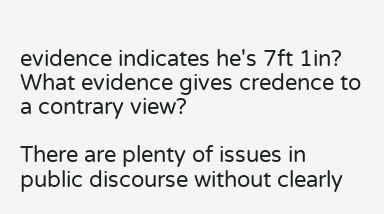evidence indicates he's 7ft 1in? What evidence gives credence to a contrary view?

There are plenty of issues in public discourse without clearly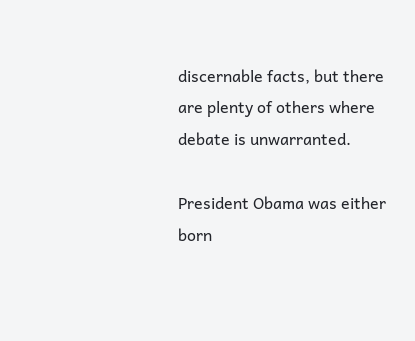discernable facts, but there are plenty of others where debate is unwarranted.

President Obama was either born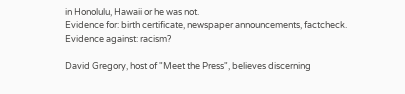in Honolulu, Hawaii or he was not.
Evidence for: birth certificate, newspaper announcements, factcheck.
Evidence against: racism?

David Gregory, host of "Meet the Press", believes discerning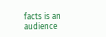facts is an audience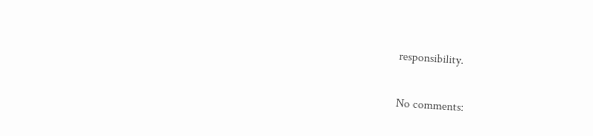responsibility.

No comments: